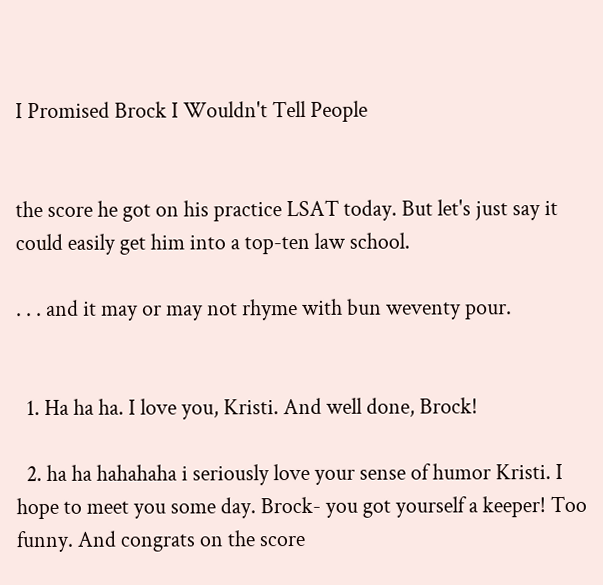I Promised Brock I Wouldn't Tell People


the score he got on his practice LSAT today. But let's just say it could easily get him into a top-ten law school.

. . . and it may or may not rhyme with bun weventy pour.


  1. Ha ha ha. I love you, Kristi. And well done, Brock!

  2. ha ha hahahaha i seriously love your sense of humor Kristi. I hope to meet you some day. Brock- you got yourself a keeper! Too funny. And congrats on the score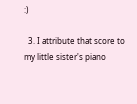:)

  3. I attribute that score to my little sister's piano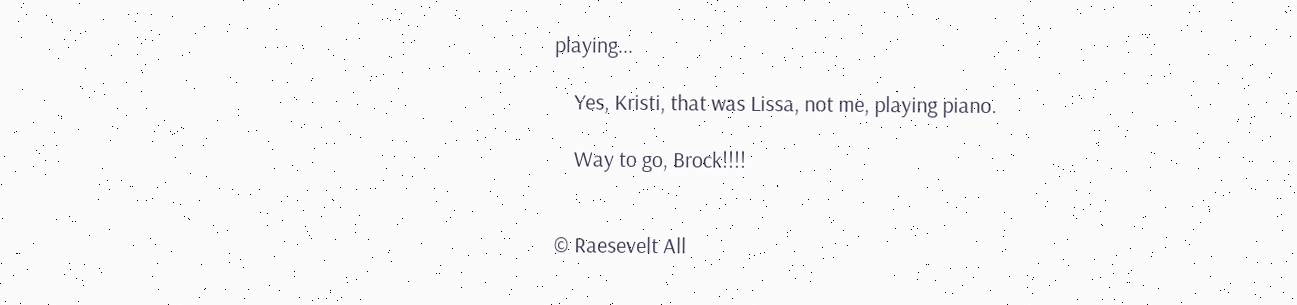playing...

    Yes, Kristi, that was Lissa, not me, playing piano.

    Way to go, Brock!!!!


© Raesevelt All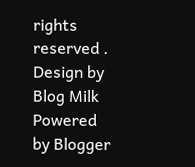rights reserved . Design by Blog Milk Powered by Blogger